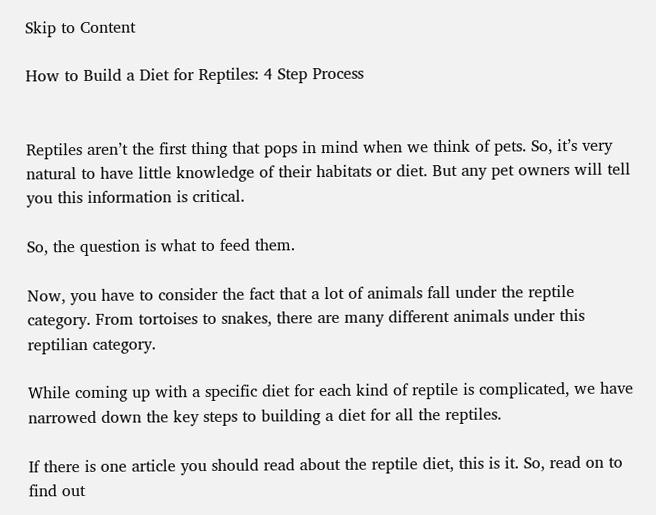Skip to Content

How to Build a Diet for Reptiles: 4 Step Process


Reptiles aren’t the first thing that pops in mind when we think of pets. So, it’s very natural to have little knowledge of their habitats or diet. But any pet owners will tell you this information is critical.

So, the question is what to feed them.

Now, you have to consider the fact that a lot of animals fall under the reptile category. From tortoises to snakes, there are many different animals under this reptilian category.

While coming up with a specific diet for each kind of reptile is complicated, we have narrowed down the key steps to building a diet for all the reptiles.

If there is one article you should read about the reptile diet, this is it. So, read on to find out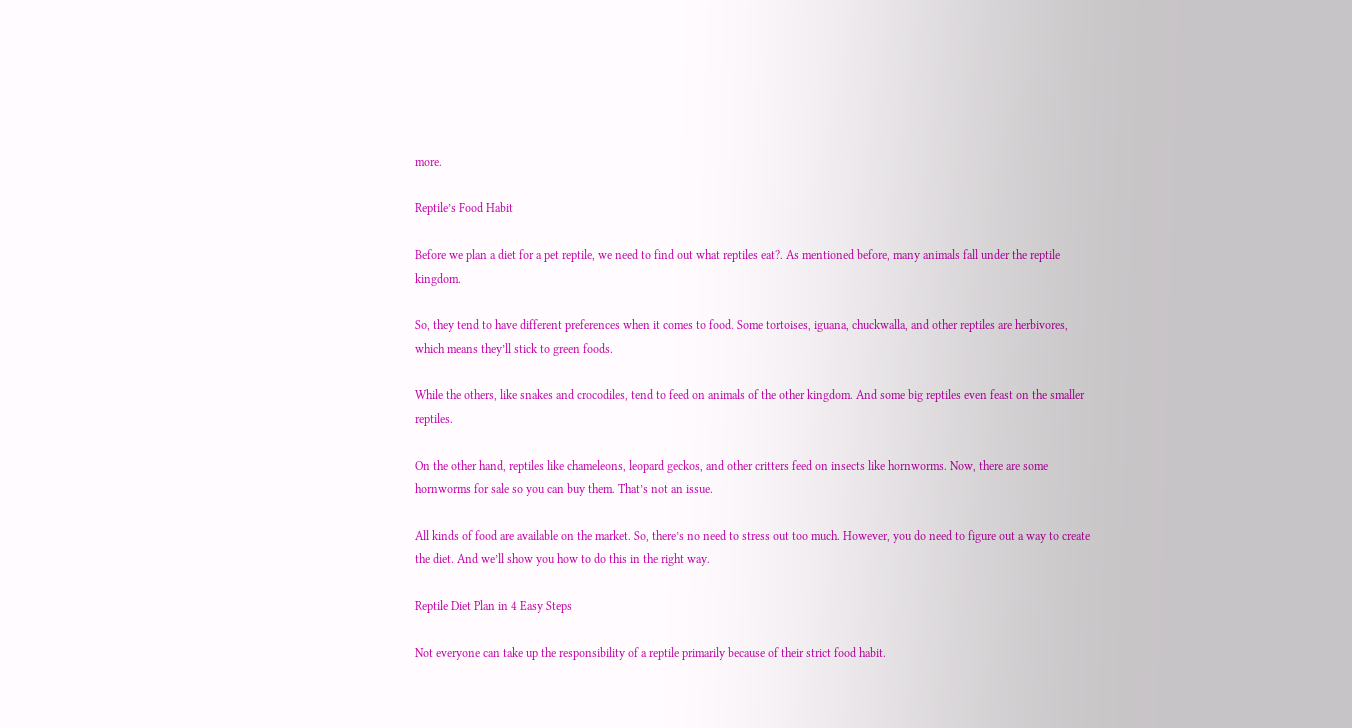more.

Reptile’s Food Habit

Before we plan a diet for a pet reptile, we need to find out what reptiles eat?. As mentioned before, many animals fall under the reptile kingdom.

So, they tend to have different preferences when it comes to food. Some tortoises, iguana, chuckwalla, and other reptiles are herbivores, which means they’ll stick to green foods.

While the others, like snakes and crocodiles, tend to feed on animals of the other kingdom. And some big reptiles even feast on the smaller reptiles.

On the other hand, reptiles like chameleons, leopard geckos, and other critters feed on insects like hornworms. Now, there are some hornworms for sale so you can buy them. That’s not an issue.

All kinds of food are available on the market. So, there’s no need to stress out too much. However, you do need to figure out a way to create the diet. And we’ll show you how to do this in the right way.

Reptile Diet Plan in 4 Easy Steps

Not everyone can take up the responsibility of a reptile primarily because of their strict food habit.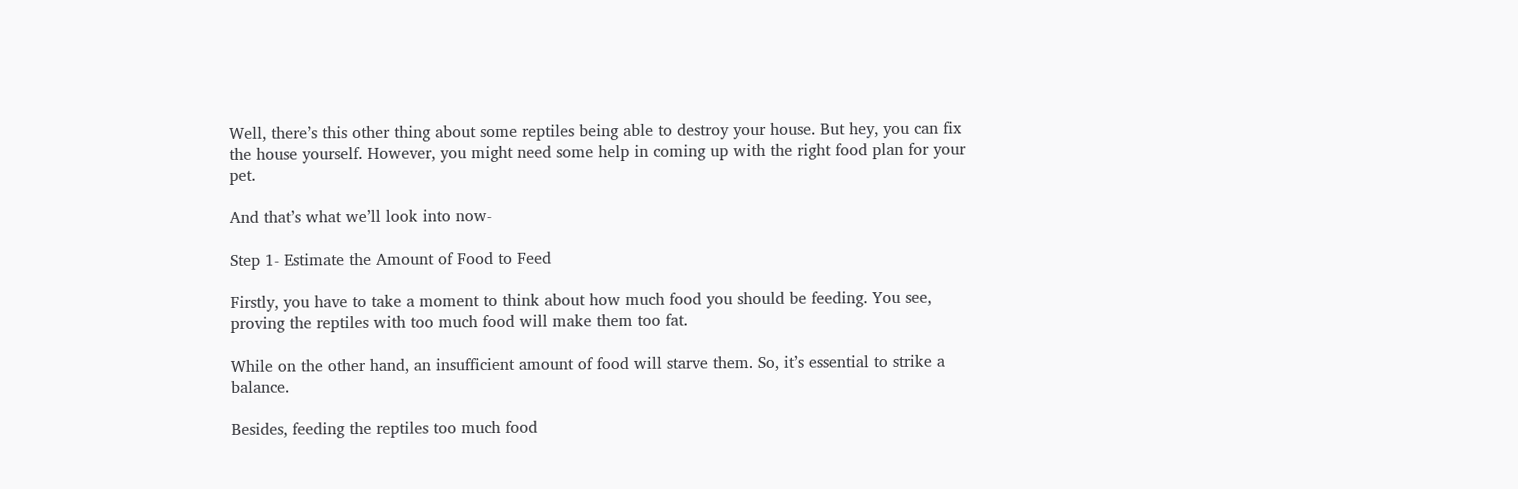Well, there’s this other thing about some reptiles being able to destroy your house. But hey, you can fix the house yourself. However, you might need some help in coming up with the right food plan for your pet.

And that’s what we’ll look into now-

Step 1- Estimate the Amount of Food to Feed

Firstly, you have to take a moment to think about how much food you should be feeding. You see, proving the reptiles with too much food will make them too fat.

While on the other hand, an insufficient amount of food will starve them. So, it’s essential to strike a balance.

Besides, feeding the reptiles too much food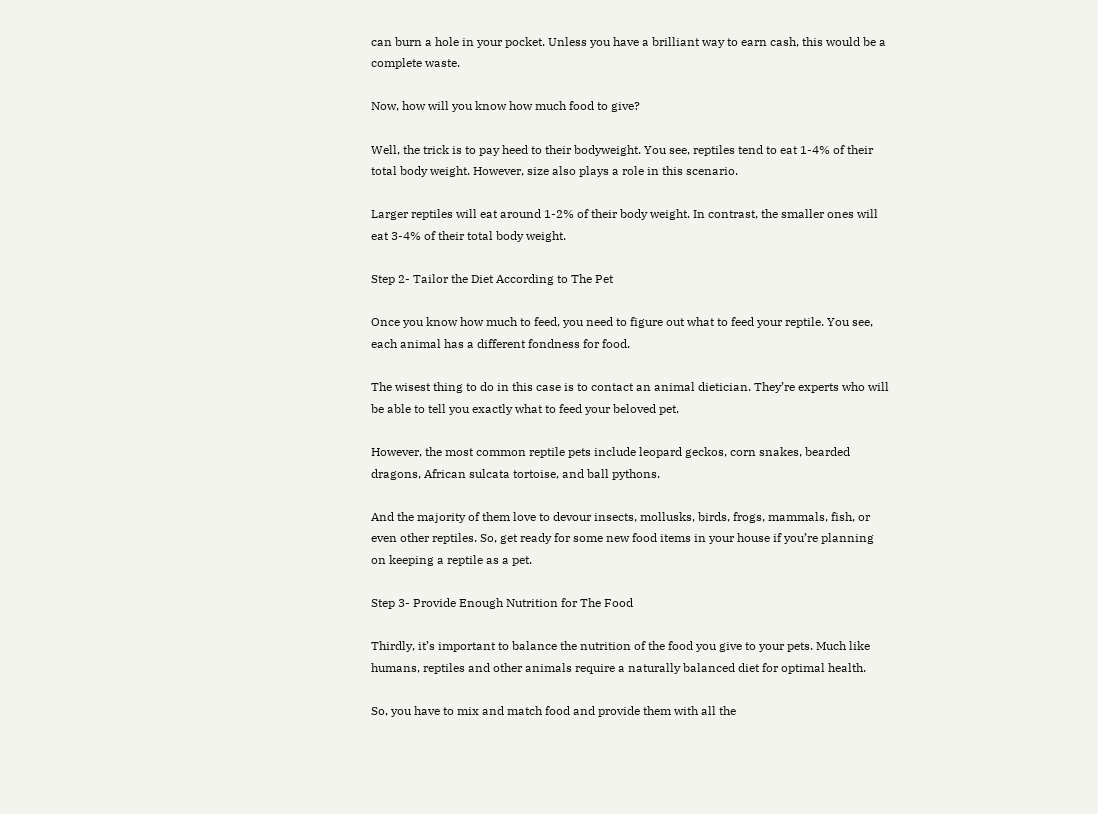can burn a hole in your pocket. Unless you have a brilliant way to earn cash, this would be a complete waste.

Now, how will you know how much food to give?

Well, the trick is to pay heed to their bodyweight. You see, reptiles tend to eat 1-4% of their total body weight. However, size also plays a role in this scenario.

Larger reptiles will eat around 1-2% of their body weight. In contrast, the smaller ones will eat 3-4% of their total body weight.

Step 2- Tailor the Diet According to The Pet

Once you know how much to feed, you need to figure out what to feed your reptile. You see, each animal has a different fondness for food.

The wisest thing to do in this case is to contact an animal dietician. They’re experts who will be able to tell you exactly what to feed your beloved pet.

However, the most common reptile pets include leopard geckos, corn snakes, bearded dragons, African sulcata tortoise, and ball pythons.

And the majority of them love to devour insects, mollusks, birds, frogs, mammals, fish, or even other reptiles. So, get ready for some new food items in your house if you’re planning on keeping a reptile as a pet.

Step 3- Provide Enough Nutrition for The Food

Thirdly, it’s important to balance the nutrition of the food you give to your pets. Much like humans, reptiles and other animals require a naturally balanced diet for optimal health.

So, you have to mix and match food and provide them with all the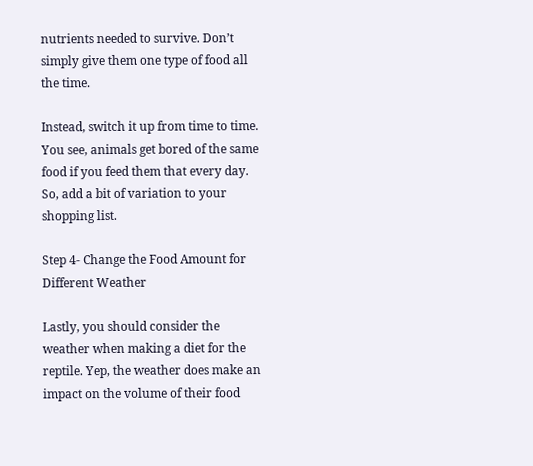nutrients needed to survive. Don’t simply give them one type of food all the time.

Instead, switch it up from time to time. You see, animals get bored of the same food if you feed them that every day. So, add a bit of variation to your shopping list.

Step 4- Change the Food Amount for Different Weather

Lastly, you should consider the weather when making a diet for the reptile. Yep, the weather does make an impact on the volume of their food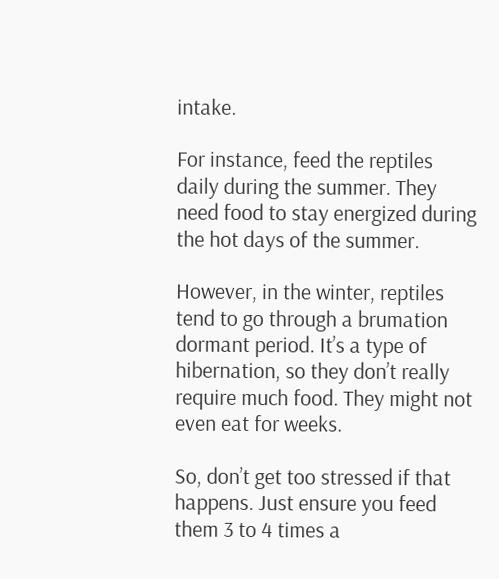intake.

For instance, feed the reptiles daily during the summer. They need food to stay energized during the hot days of the summer.

However, in the winter, reptiles tend to go through a brumation dormant period. It’s a type of hibernation, so they don’t really require much food. They might not even eat for weeks.

So, don’t get too stressed if that happens. Just ensure you feed them 3 to 4 times a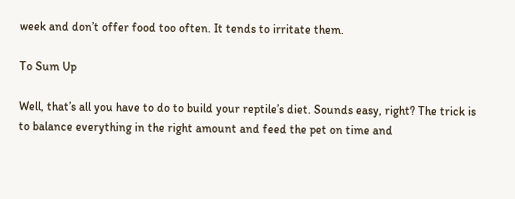week and don’t offer food too often. It tends to irritate them.

To Sum Up

Well, that’s all you have to do to build your reptile’s diet. Sounds easy, right? The trick is to balance everything in the right amount and feed the pet on time and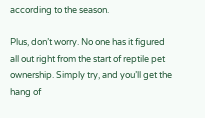according to the season.

Plus, don’t worry. No one has it figured all out right from the start of reptile pet ownership. Simply try, and you’ll get the hang of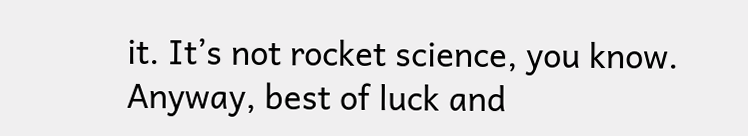it. It’s not rocket science, you know. Anyway, best of luck and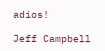adios!

Jeff Campbell